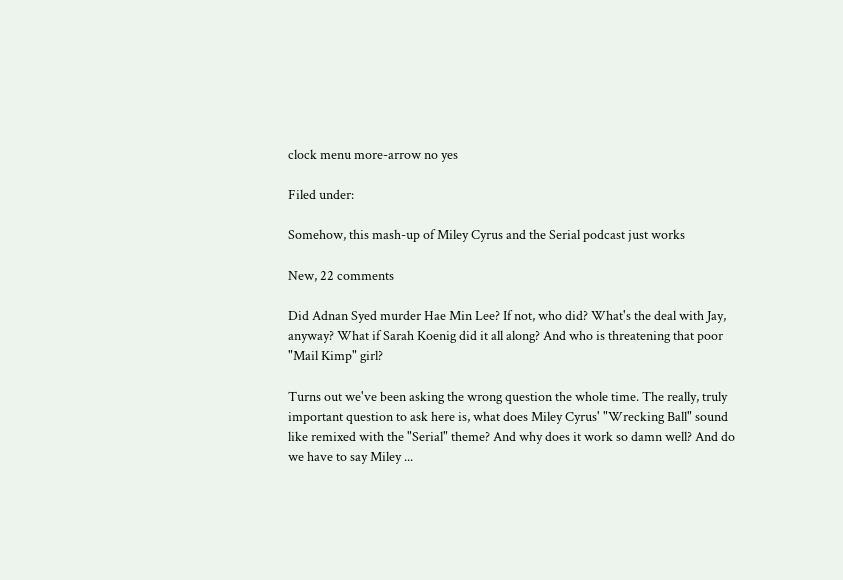clock menu more-arrow no yes

Filed under:

Somehow, this mash-up of Miley Cyrus and the Serial podcast just works

New, 22 comments

Did Adnan Syed murder Hae Min Lee? If not, who did? What's the deal with Jay, anyway? What if Sarah Koenig did it all along? And who is threatening that poor "Mail Kimp" girl?

Turns out we've been asking the wrong question the whole time. The really, truly important question to ask here is, what does Miley Cyrus' "Wrecking Ball" sound like remixed with the "Serial" theme? And why does it work so damn well? And do we have to say Miley ...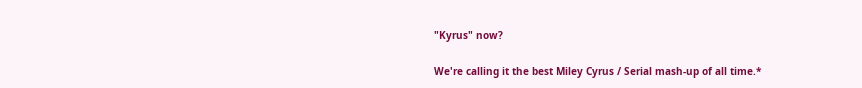"Kyrus" now?

We're calling it the best Miley Cyrus / Serial mash-up of all time.*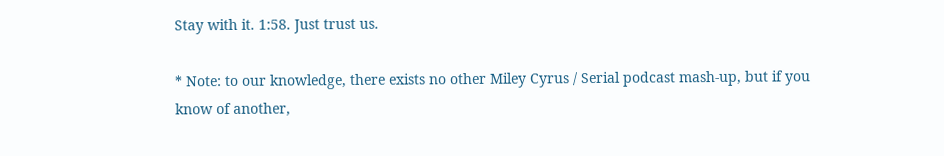Stay with it. 1:58. Just trust us.

* Note: to our knowledge, there exists no other Miley Cyrus / Serial podcast mash-up, but if you know of another,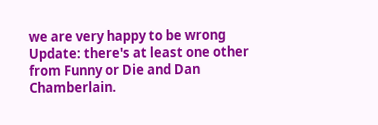we are very happy to be wrong Update: there's at least one other from Funny or Die and Dan Chamberlain.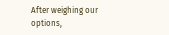After weighing our options,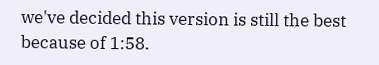we've decided this version is still the best because of 1:58.